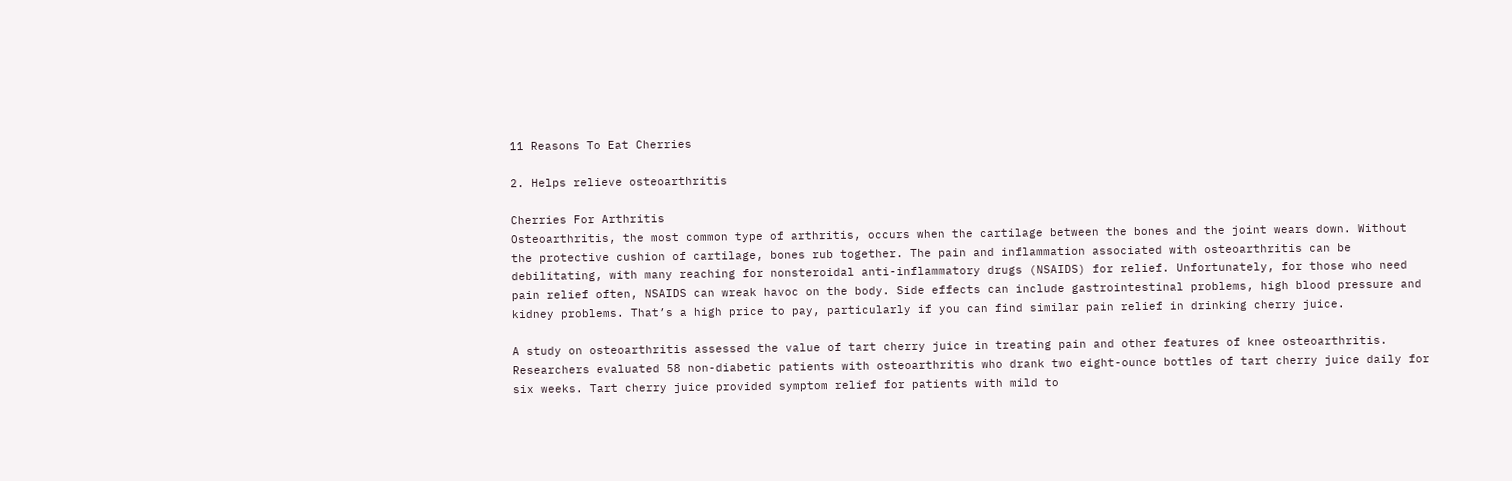11 Reasons To Eat Cherries

2. Helps relieve osteoarthritis

Cherries For Arthritis
Osteoarthritis, the most common type of arthritis, occurs when the cartilage between the bones and the joint wears down. Without the protective cushion of cartilage, bones rub together. The pain and inflammation associated with osteoarthritis can be debilitating, with many reaching for nonsteroidal anti-inflammatory drugs (NSAIDS) for relief. Unfortunately, for those who need pain relief often, NSAIDS can wreak havoc on the body. Side effects can include gastrointestinal problems, high blood pressure and kidney problems. That’s a high price to pay, particularly if you can find similar pain relief in drinking cherry juice.

A study on osteoarthritis assessed the value of tart cherry juice in treating pain and other features of knee osteoarthritis. Researchers evaluated 58 non-diabetic patients with osteoarthritis who drank two eight-ounce bottles of tart cherry juice daily for six weeks. Tart cherry juice provided symptom relief for patients with mild to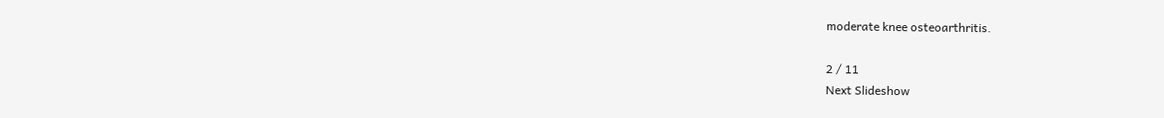moderate knee osteoarthritis.

2 / 11
Next Slideshow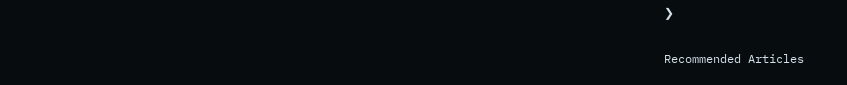❯

Recommended Articles